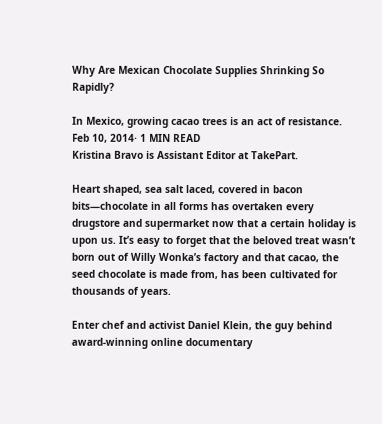Why Are Mexican Chocolate Supplies Shrinking So Rapidly?

In Mexico, growing cacao trees is an act of resistance.
Feb 10, 2014· 1 MIN READ
Kristina Bravo is Assistant Editor at TakePart.

Heart shaped, sea salt laced, covered in bacon bits—chocolate in all forms has overtaken every drugstore and supermarket now that a certain holiday is upon us. It’s easy to forget that the beloved treat wasn’t born out of Willy Wonka’s factory and that cacao, the seed chocolate is made from, has been cultivated for thousands of years.

Enter chef and activist Daniel Klein, the guy behind award-winning online documentary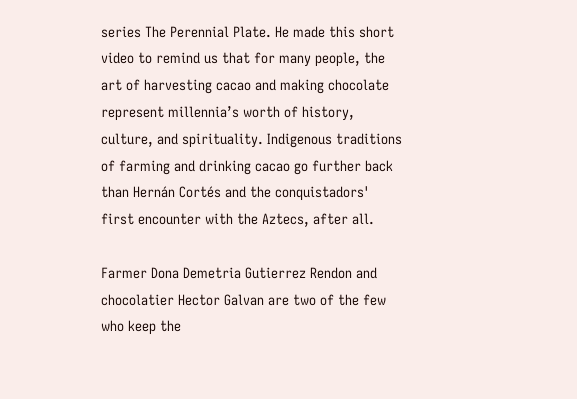series The Perennial Plate. He made this short video to remind us that for many people, the art of harvesting cacao and making chocolate represent millennia’s worth of history, culture, and spirituality. Indigenous traditions of farming and drinking cacao go further back than Hernán Cortés and the conquistadors' first encounter with the Aztecs, after all.

Farmer Dona Demetria Gutierrez Rendon and chocolatier Hector Galvan are two of the few who keep the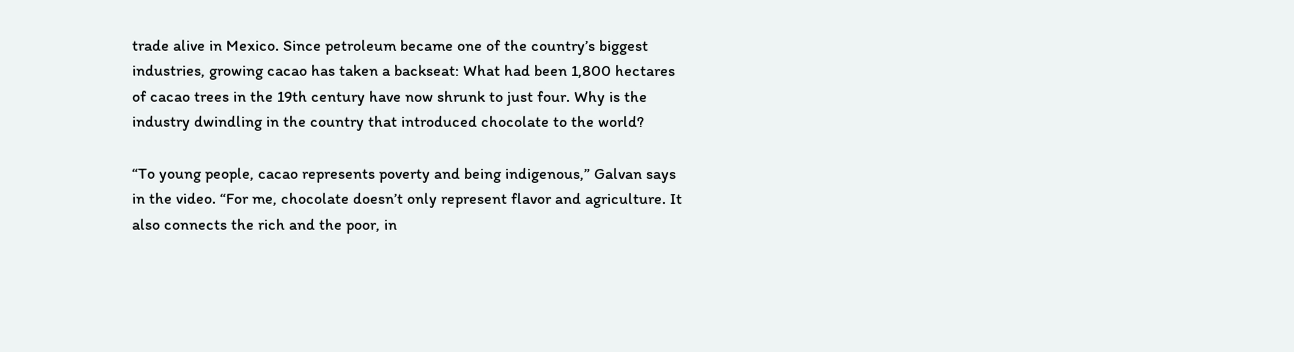trade alive in Mexico. Since petroleum became one of the country’s biggest industries, growing cacao has taken a backseat: What had been 1,800 hectares of cacao trees in the 19th century have now shrunk to just four. Why is the industry dwindling in the country that introduced chocolate to the world?

“To young people, cacao represents poverty and being indigenous,” Galvan says in the video. “For me, chocolate doesn’t only represent flavor and agriculture. It also connects the rich and the poor, in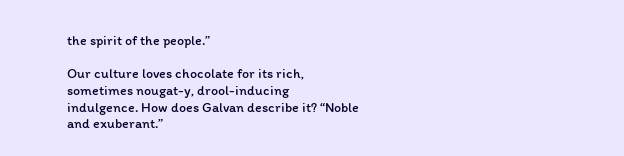the spirit of the people.”

Our culture loves chocolate for its rich, sometimes nougat-y, drool-inducing indulgence. How does Galvan describe it? “Noble and exuberant.”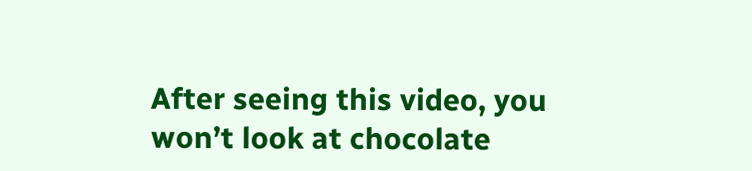After seeing this video, you won’t look at chocolate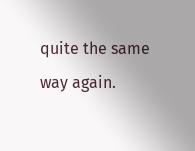quite the same way again.